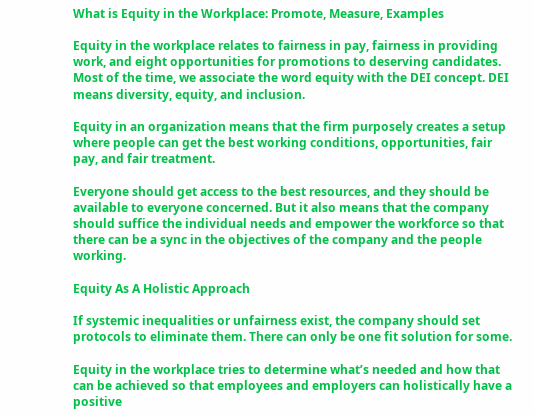What is Equity in the Workplace: Promote, Measure, Examples

Equity in the workplace relates to fairness in pay, fairness in providing work, and eight opportunities for promotions to deserving candidates. Most of the time, we associate the word equity with the DEI concept. DEI means diversity, equity, and inclusion.

Equity in an organization means that the firm purposely creates a setup where people can get the best working conditions, opportunities, fair pay, and fair treatment.

Everyone should get access to the best resources, and they should be available to everyone concerned. But it also means that the company should suffice the individual needs and empower the workforce so that there can be a sync in the objectives of the company and the people working.

Equity As A Holistic Approach

If systemic inequalities or unfairness exist, the company should set protocols to eliminate them. There can only be one fit solution for some.

Equity in the workplace tries to determine what’s needed and how that can be achieved so that employees and employers can holistically have a positive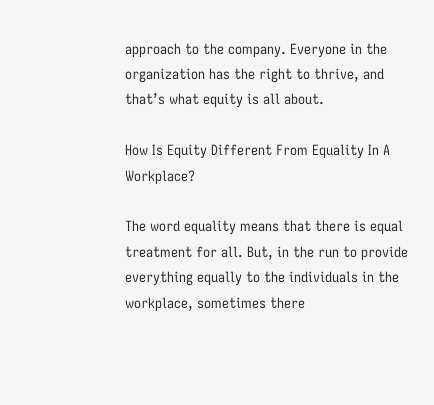approach to the company. Everyone in the organization has the right to thrive, and that’s what equity is all about.

How Is Equity Different From Equality In A Workplace?

The word equality means that there is equal treatment for all. But, in the run to provide everything equally to the individuals in the workplace, sometimes there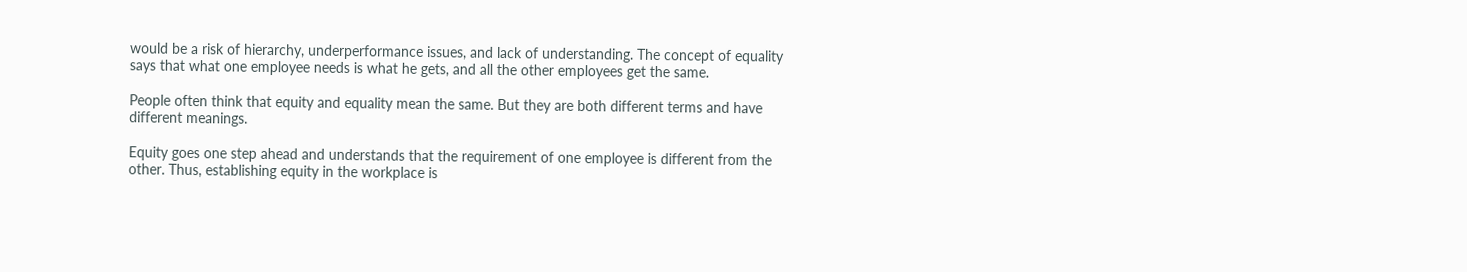would be a risk of hierarchy, underperformance issues, and lack of understanding. The concept of equality says that what one employee needs is what he gets, and all the other employees get the same.

People often think that equity and equality mean the same. But they are both different terms and have different meanings.

Equity goes one step ahead and understands that the requirement of one employee is different from the other. Thus, establishing equity in the workplace is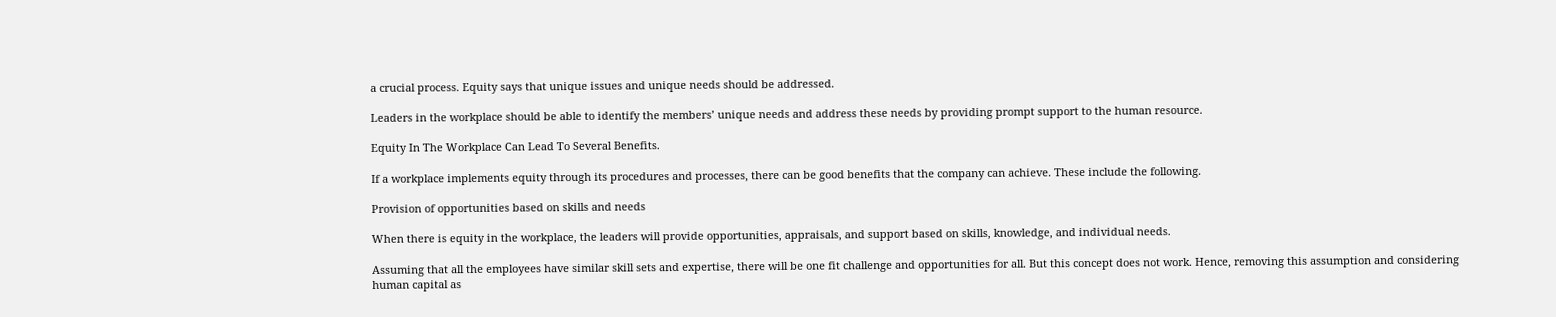a crucial process. Equity says that unique issues and unique needs should be addressed.

Leaders in the workplace should be able to identify the members’ unique needs and address these needs by providing prompt support to the human resource.

Equity In The Workplace Can Lead To Several Benefits.

If a workplace implements equity through its procedures and processes, there can be good benefits that the company can achieve. These include the following.

Provision of opportunities based on skills and needs

When there is equity in the workplace, the leaders will provide opportunities, appraisals, and support based on skills, knowledge, and individual needs.

Assuming that all the employees have similar skill sets and expertise, there will be one fit challenge and opportunities for all. But this concept does not work. Hence, removing this assumption and considering human capital as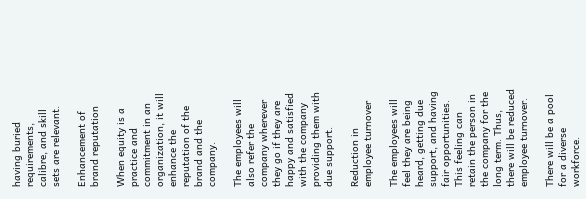having buried requirements, calibre, and skill sets are relevant.

Enhancement of brand reputation

When equity is a practice and commitment in an organization, it will enhance the reputation of the brand and the company.

The employees will also refer the company wherever they go if they are happy and satisfied with the company providing them with due support.

Reduction in employee turnover

The employees will feel they are being heard, getting due support, and having fair opportunities. This feeling can retain the person in the company for the long term. Thus, there will be reduced employee turnover.

There will be a pool for a diverse workforce.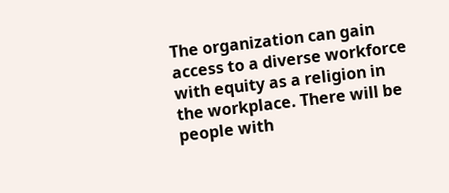The organization can gain access to a diverse workforce with equity as a religion in the workplace. There will be people with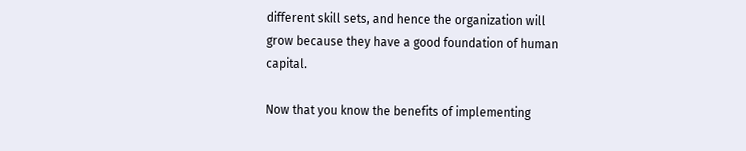different skill sets, and hence the organization will grow because they have a good foundation of human capital.

Now that you know the benefits of implementing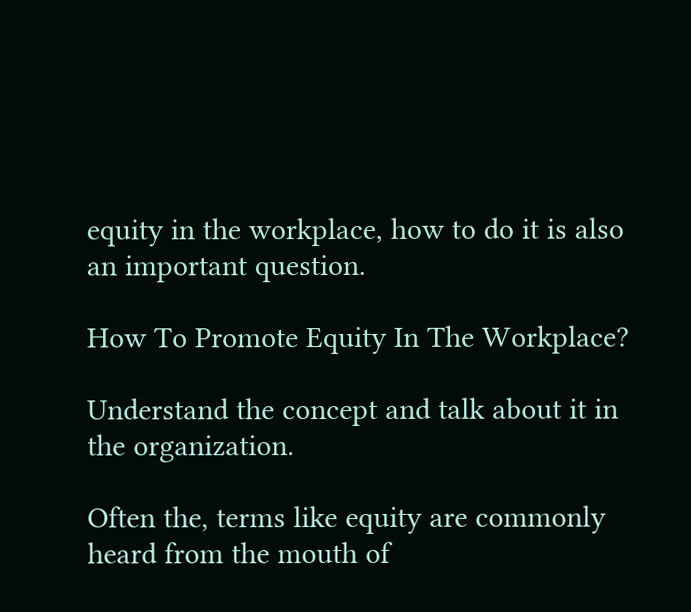equity in the workplace, how to do it is also an important question.

How To Promote Equity In The Workplace?

Understand the concept and talk about it in the organization.

Often the, terms like equity are commonly heard from the mouth of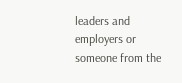leaders and employers or someone from the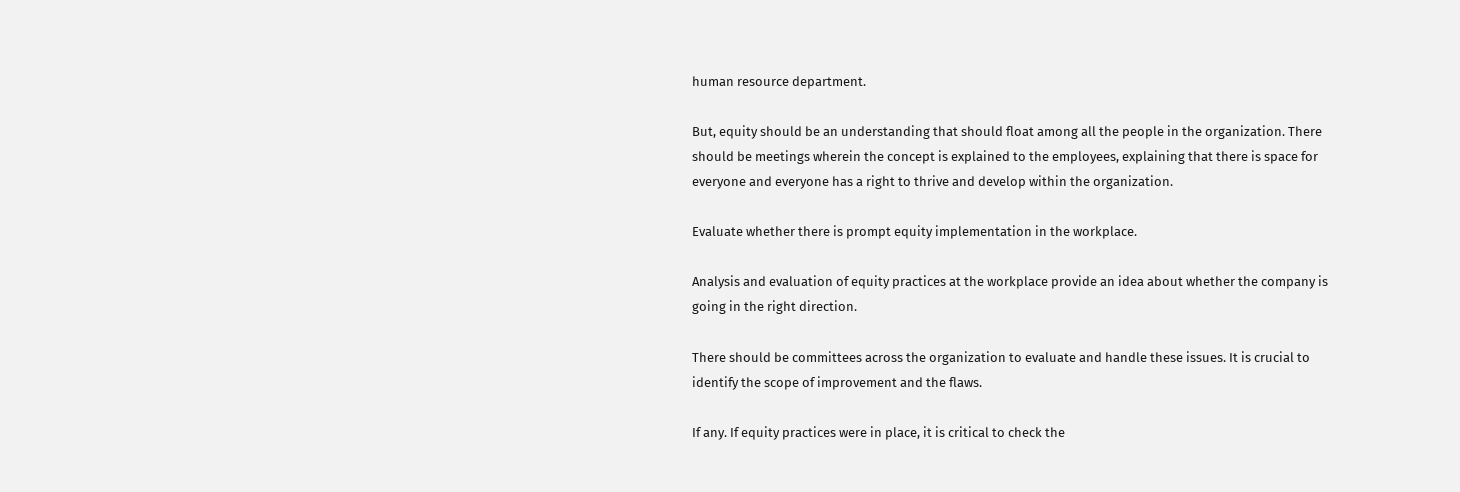human resource department.

But, equity should be an understanding that should float among all the people in the organization. There should be meetings wherein the concept is explained to the employees, explaining that there is space for everyone and everyone has a right to thrive and develop within the organization.

Evaluate whether there is prompt equity implementation in the workplace.

Analysis and evaluation of equity practices at the workplace provide an idea about whether the company is going in the right direction.

There should be committees across the organization to evaluate and handle these issues. It is crucial to identify the scope of improvement and the flaws.

If any. If equity practices were in place, it is critical to check the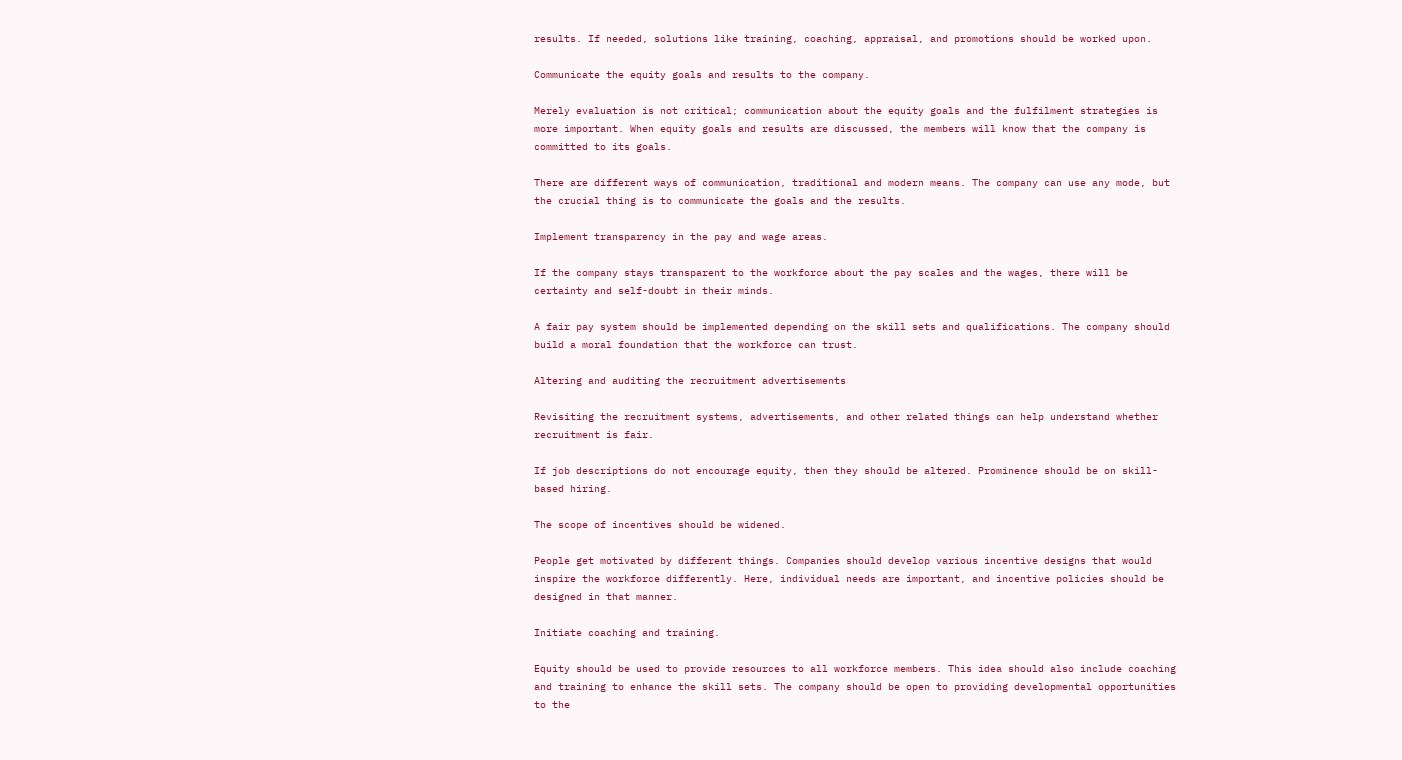results. If needed, solutions like training, coaching, appraisal, and promotions should be worked upon.

Communicate the equity goals and results to the company.

Merely evaluation is not critical; communication about the equity goals and the fulfilment strategies is more important. When equity goals and results are discussed, the members will know that the company is committed to its goals.

There are different ways of communication, traditional and modern means. The company can use any mode, but the crucial thing is to communicate the goals and the results.

Implement transparency in the pay and wage areas.

If the company stays transparent to the workforce about the pay scales and the wages, there will be certainty and self-doubt in their minds.

A fair pay system should be implemented depending on the skill sets and qualifications. The company should build a moral foundation that the workforce can trust.

Altering and auditing the recruitment advertisements

Revisiting the recruitment systems, advertisements, and other related things can help understand whether recruitment is fair.

If job descriptions do not encourage equity, then they should be altered. Prominence should be on skill-based hiring.

The scope of incentives should be widened.

People get motivated by different things. Companies should develop various incentive designs that would inspire the workforce differently. Here, individual needs are important, and incentive policies should be designed in that manner.

Initiate coaching and training.

Equity should be used to provide resources to all workforce members. This idea should also include coaching and training to enhance the skill sets. The company should be open to providing developmental opportunities to the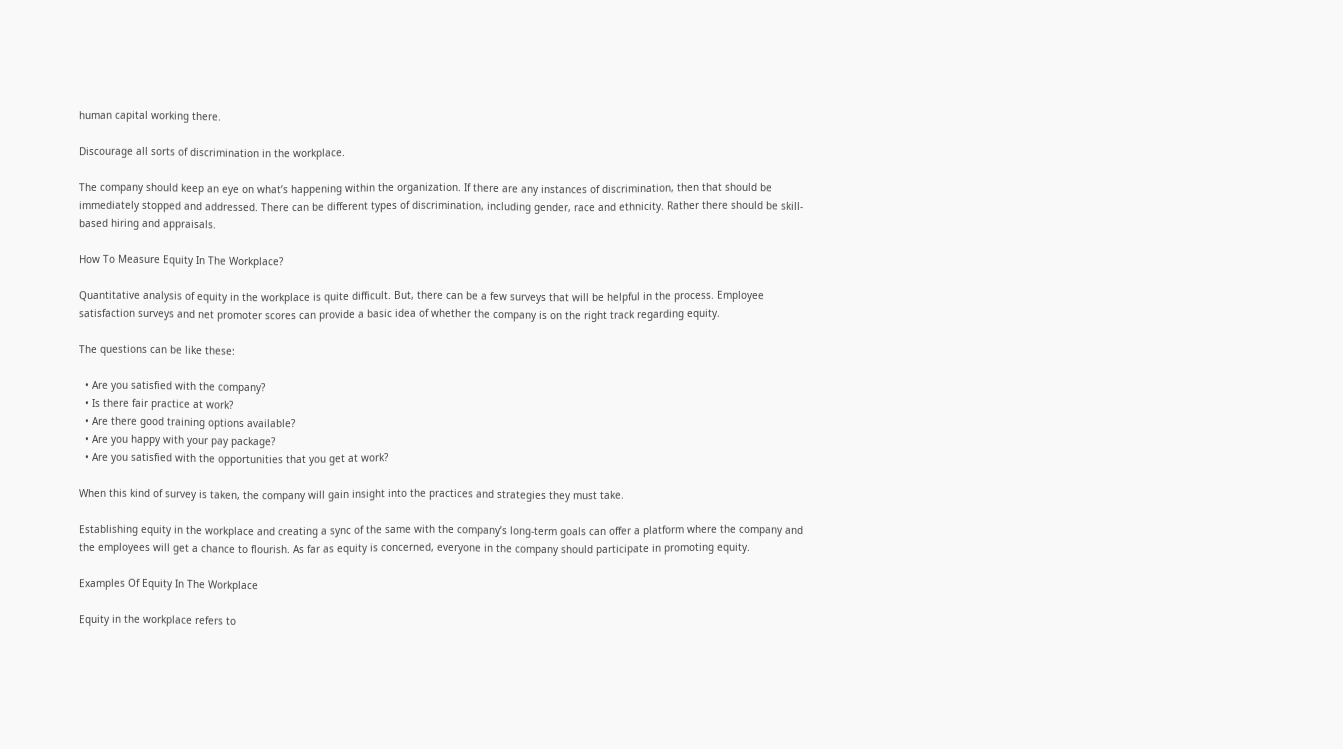human capital working there.

Discourage all sorts of discrimination in the workplace.

The company should keep an eye on what’s happening within the organization. If there are any instances of discrimination, then that should be immediately stopped and addressed. There can be different types of discrimination, including gender, race and ethnicity. Rather there should be skill-based hiring and appraisals.

How To Measure Equity In The Workplace?

Quantitative analysis of equity in the workplace is quite difficult. But, there can be a few surveys that will be helpful in the process. Employee satisfaction surveys and net promoter scores can provide a basic idea of whether the company is on the right track regarding equity.

The questions can be like these:

  • Are you satisfied with the company?
  • Is there fair practice at work?
  • Are there good training options available?
  • Are you happy with your pay package?
  • Are you satisfied with the opportunities that you get at work?

When this kind of survey is taken, the company will gain insight into the practices and strategies they must take.

Establishing equity in the workplace and creating a sync of the same with the company’s long-term goals can offer a platform where the company and the employees will get a chance to flourish. As far as equity is concerned, everyone in the company should participate in promoting equity.

Examples Of Equity In The Workplace

Equity in the workplace refers to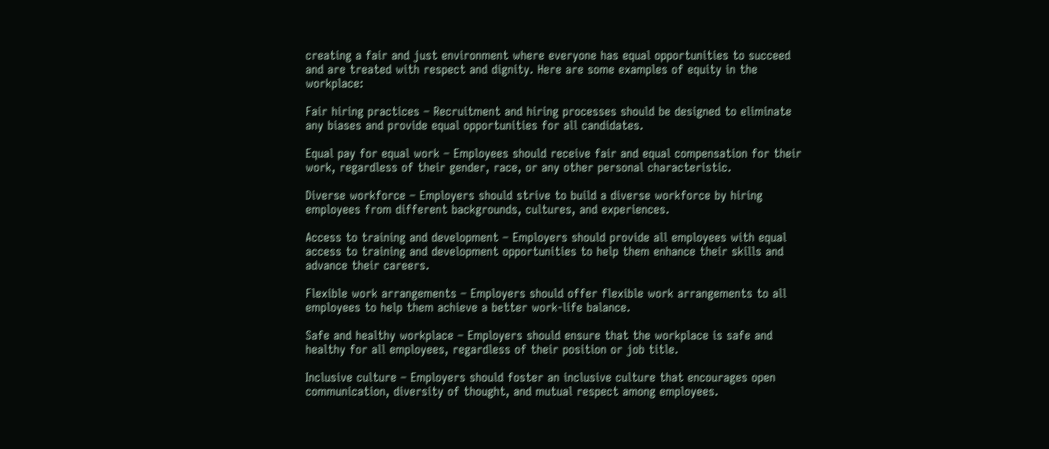creating a fair and just environment where everyone has equal opportunities to succeed and are treated with respect and dignity. Here are some examples of equity in the workplace:

Fair hiring practices – Recruitment and hiring processes should be designed to eliminate any biases and provide equal opportunities for all candidates.

Equal pay for equal work – Employees should receive fair and equal compensation for their work, regardless of their gender, race, or any other personal characteristic.

Diverse workforce – Employers should strive to build a diverse workforce by hiring employees from different backgrounds, cultures, and experiences.

Access to training and development – Employers should provide all employees with equal access to training and development opportunities to help them enhance their skills and advance their careers.

Flexible work arrangements – Employers should offer flexible work arrangements to all employees to help them achieve a better work-life balance.

Safe and healthy workplace – Employers should ensure that the workplace is safe and healthy for all employees, regardless of their position or job title.

Inclusive culture – Employers should foster an inclusive culture that encourages open communication, diversity of thought, and mutual respect among employees.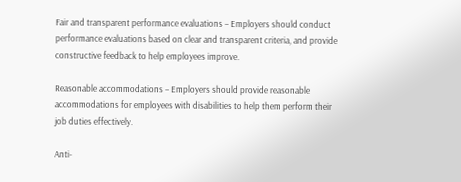Fair and transparent performance evaluations – Employers should conduct performance evaluations based on clear and transparent criteria, and provide constructive feedback to help employees improve.

Reasonable accommodations – Employers should provide reasonable accommodations for employees with disabilities to help them perform their job duties effectively.

Anti-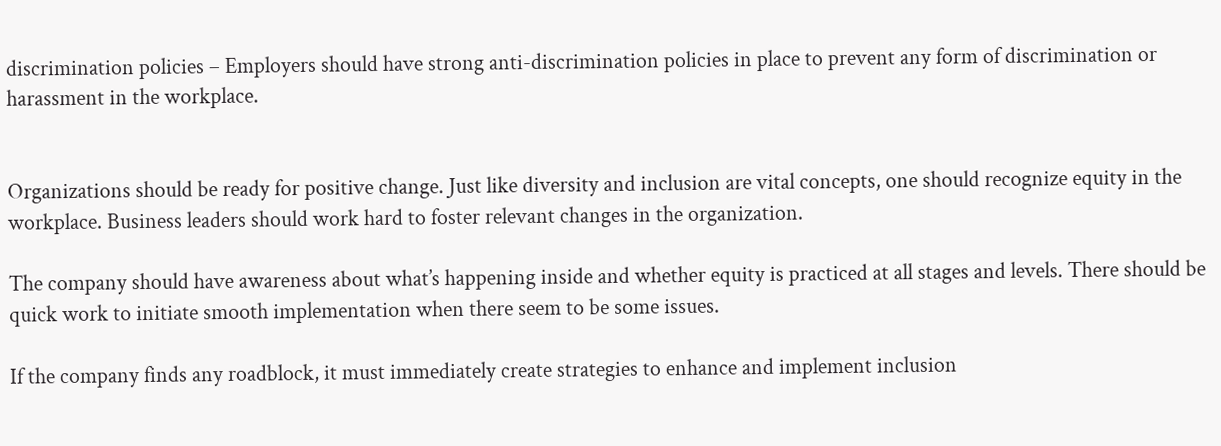discrimination policies – Employers should have strong anti-discrimination policies in place to prevent any form of discrimination or harassment in the workplace.


Organizations should be ready for positive change. Just like diversity and inclusion are vital concepts, one should recognize equity in the workplace. Business leaders should work hard to foster relevant changes in the organization.

The company should have awareness about what’s happening inside and whether equity is practiced at all stages and levels. There should be quick work to initiate smooth implementation when there seem to be some issues.

If the company finds any roadblock, it must immediately create strategies to enhance and implement inclusion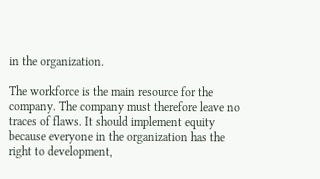in the organization.

The workforce is the main resource for the company. The company must therefore leave no traces of flaws. It should implement equity because everyone in the organization has the right to development,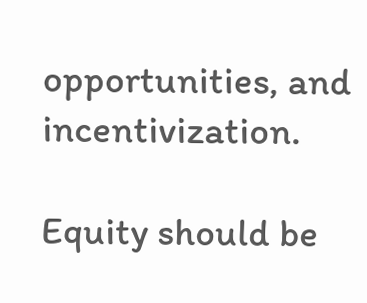opportunities, and incentivization.

Equity should be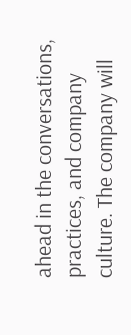ahead in the conversations, practices, and company culture. The company will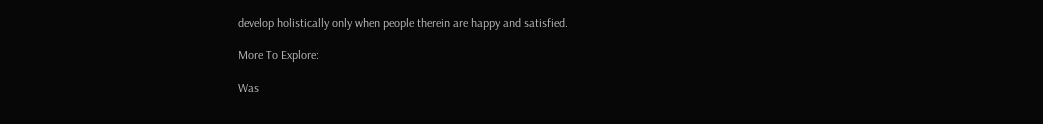develop holistically only when people therein are happy and satisfied.

More To Explore:

Was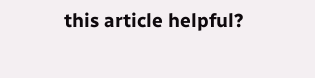this article helpful?